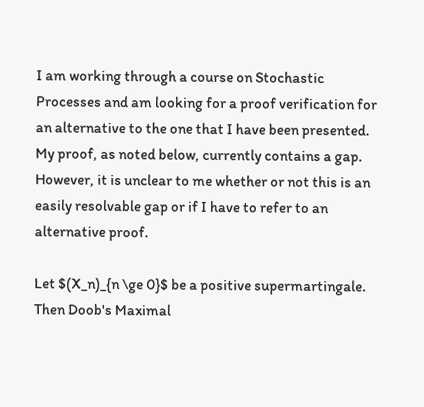I am working through a course on Stochastic Processes and am looking for a proof verification for an alternative to the one that I have been presented. My proof, as noted below, currently contains a gap. However, it is unclear to me whether or not this is an easily resolvable gap or if I have to refer to an alternative proof.

Let $(X_n)_{n \ge 0}$ be a positive supermartingale. Then Doob's Maximal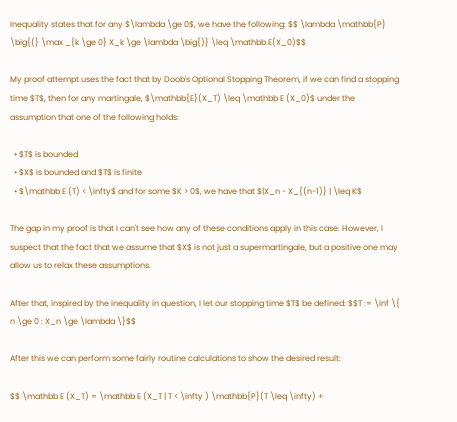Inequality states that for any $\lambda \ge 0$, we have the following: $$ \lambda \mathbb{P} \big{(} \max _{k \ge 0} X_k \ge \lambda \big{)} \leq \mathbb E(X_0)$$

My proof attempt uses the fact that by Doob's Optional Stopping Theorem, if we can find a stopping time $T$, then for any martingale, $\mathbb{E}(X_T) \leq \mathbb E (X_0)$ under the assumption that one of the following holds:

  • $T$ is bounded
  • $X$ is bounded and $T$ is finite
  • $\mathbb E (T) < \infty$ and for some $K > 0$, we have that $|X_n - X_{(n-1)} | \leq K$

The gap in my proof is that I can't see how any of these conditions apply in this case. However, I suspect that the fact that we assume that $X$ is not just a supermartingale, but a positive one may allow us to relax these assumptions.

After that, inspired by the inequality in question, I let our stopping time $T$ be defined: $$T := \inf \{ n \ge 0 : X_n \ge \lambda \}$$

After this we can perform some fairly routine calculations to show the desired result:

$$ \mathbb E (X_T) = \mathbb E (X_T | T < \infty ) \mathbb{P}(T \leq \infty) +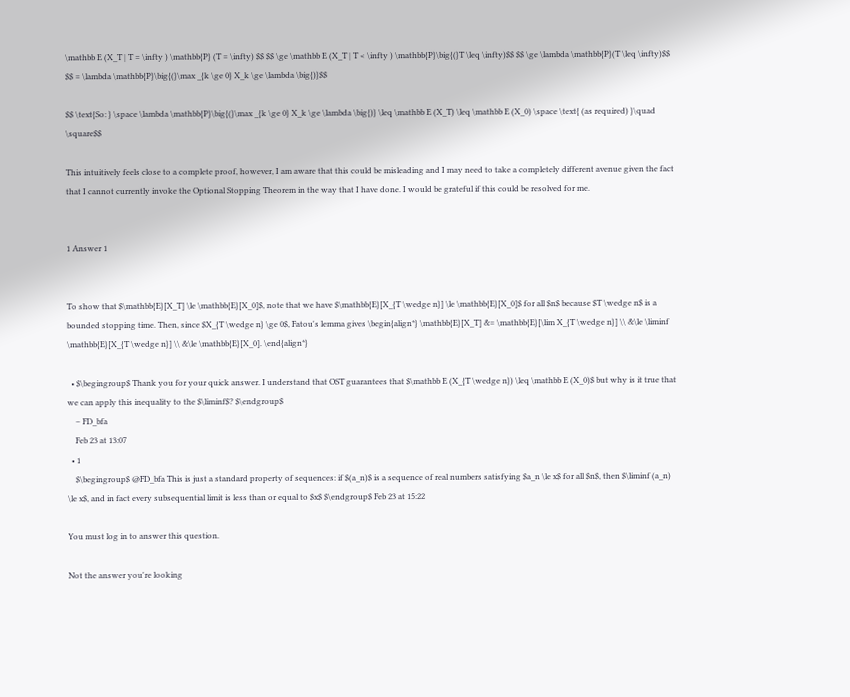\mathbb E (X_T | T = \infty ) \mathbb{P} (T = \infty) $$ $$ \ge \mathbb E (X_T | T < \infty ) \mathbb{P}\big{(}T \leq \infty)$$ $$ \ge \lambda \mathbb{P}(T \leq \infty)$$ $$ = \lambda \mathbb{P}\big{(}\max _{k \ge 0} X_k \ge \lambda \big{)}$$

$$ \text{So: } \space \lambda \mathbb{P}\big{(}\max _{k \ge 0} X_k \ge \lambda \big{)} \leq \mathbb E (X_T) \leq \mathbb E (X_0) \space \text{ (as required) }\quad \square$$

This intuitively feels close to a complete proof, however, I am aware that this could be misleading and I may need to take a completely different avenue given the fact that I cannot currently invoke the Optional Stopping Theorem in the way that I have done. I would be grateful if this could be resolved for me.


1 Answer 1


To show that $\mathbb{E}[X_T] \le \mathbb{E}[X_0]$, note that we have $\mathbb{E}[X_{T \wedge n}] \le \mathbb{E}[X_0]$ for all $n$ because $T \wedge n$ is a bounded stopping time. Then, since $X_{T \wedge n} \ge 0$, Fatou's lemma gives \begin{align*} \mathbb{E}[X_T] &= \mathbb{E}[\lim X_{T \wedge n}] \\ &\le \liminf \mathbb{E}[X_{T \wedge n}] \\ &\le \mathbb{E}[X_0]. \end{align*}

  • $\begingroup$ Thank you for your quick answer. I understand that OST guarantees that $\mathbb E (X_{T \wedge n}) \leq \mathbb E (X_0)$ but why is it true that we can apply this inequality to the $\liminf$? $\endgroup$
    – FD_bfa
    Feb 23 at 13:07
  • 1
    $\begingroup$ @FD_bfa This is just a standard property of sequences: if $(a_n)$ is a sequence of real numbers satisfying $a_n \le x$ for all $n$, then $\liminf (a_n) \le x$, and in fact every subsequential limit is less than or equal to $x$ $\endgroup$ Feb 23 at 15:22

You must log in to answer this question.

Not the answer you're looking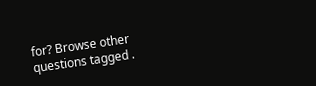for? Browse other questions tagged .